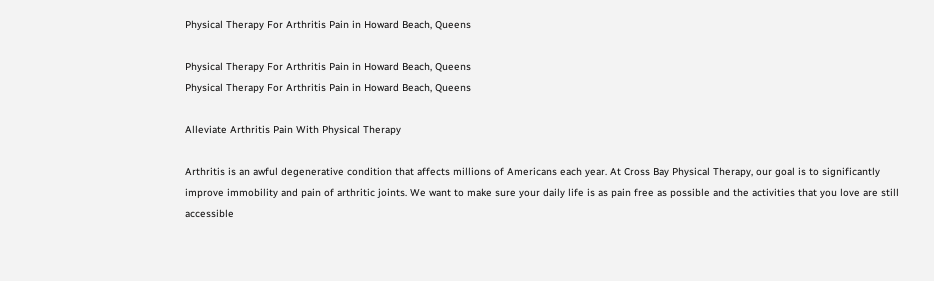Physical Therapy For Arthritis Pain in Howard Beach, Queens

Physical Therapy For Arthritis Pain in Howard Beach, Queens
Physical Therapy For Arthritis Pain in Howard Beach, Queens

Alleviate Arthritis Pain With Physical Therapy

Arthritis is an awful degenerative condition that affects millions of Americans each year. At Cross Bay Physical Therapy, our goal is to significantly improve immobility and pain of arthritic joints. We want to make sure your daily life is as pain free as possible and the activities that you love are still accessible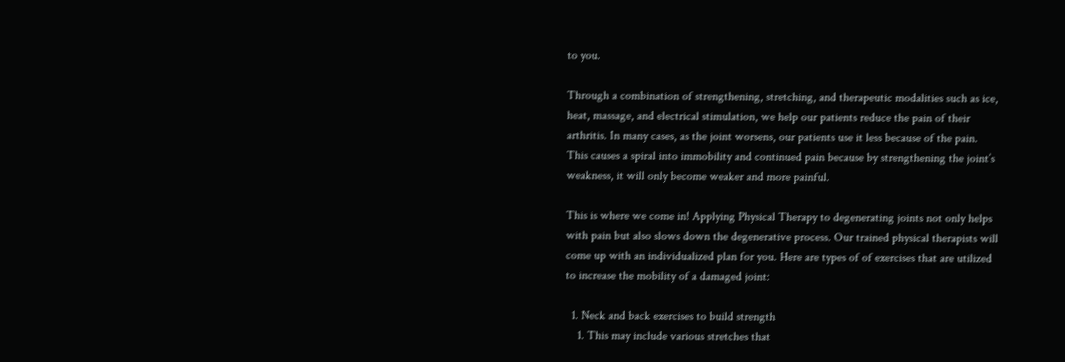to you.

Through a combination of strengthening, stretching, and therapeutic modalities such as ice, heat, massage, and electrical stimulation, we help our patients reduce the pain of their arthritis. In many cases, as the joint worsens, our patients use it less because of the pain. This causes a spiral into immobility and continued pain because by strengthening the joint’s weakness, it will only become weaker and more painful.

This is where we come in! Applying Physical Therapy to degenerating joints not only helps with pain but also slows down the degenerative process. Our trained physical therapists will come up with an individualized plan for you. Here are types of of exercises that are utilized to increase the mobility of a damaged joint:

  1. Neck and back exercises to build strength
    1. This may include various stretches that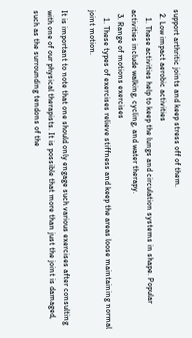support arthritic joints and keep stress off of them.
  2. Low impact aerobic activities
    1. These activities help to keep the lungs and circulation systems in shape. Popular activities include walking, cycling, and water therapy.
  3. Range of motions exercises
    1. These types of exercises relieve stiffness and keep the areas loose maintaining normal joint motion.

It is important to note that one should only engage such various exercises after consulting with one of our physical therapists. It is possible that more than just the joint is damaged, such as the surrounding tendons of the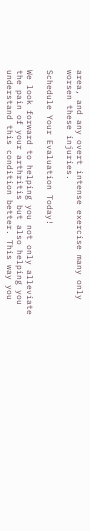area, and any overt intense exercise many only worsen these injuries.

Schedule Your Evaluation Today!

We look forward to helping you not only alleviate the pain of your arthritis but also helping you understand this condition better. This way you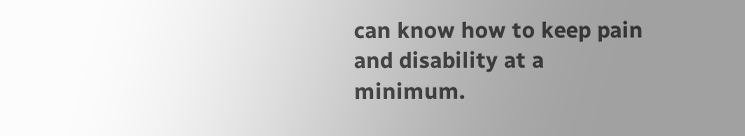can know how to keep pain and disability at a minimum.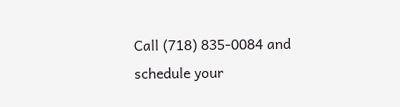Call (718) 835-0084 and schedule your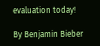evaluation today!

By Benjamin Bieber